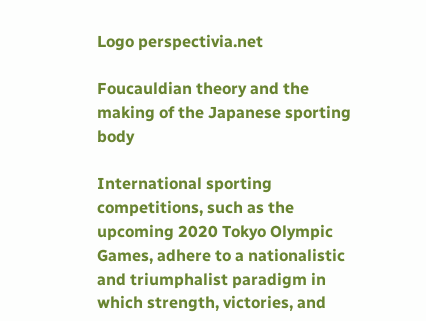Logo perspectivia.net

Foucauldian theory and the making of the Japanese sporting body

International sporting competitions, such as the upcoming 2020 Tokyo Olympic Games, adhere to a nationalistic and triumphalist paradigm in which strength, victories, and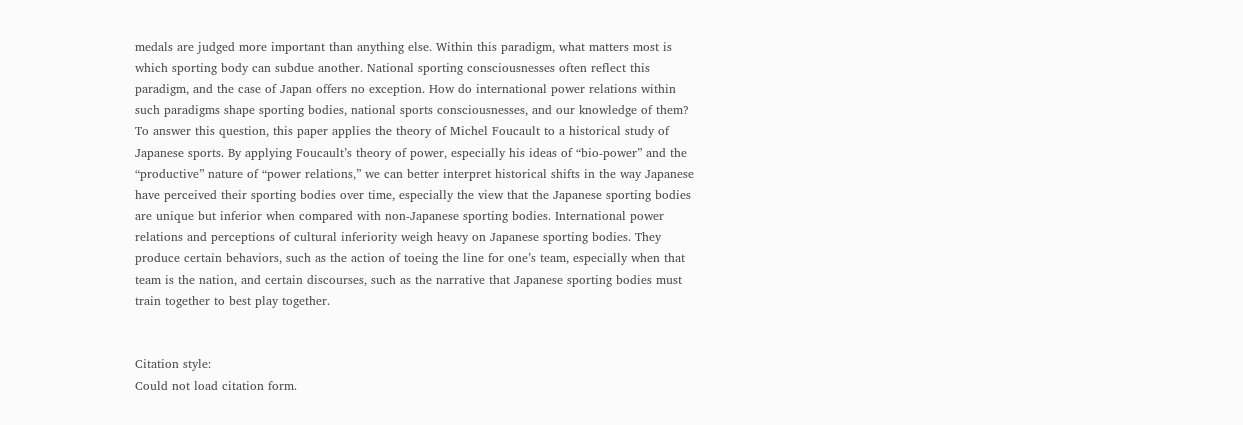medals are judged more important than anything else. Within this paradigm, what matters most is which sporting body can subdue another. National sporting consciousnesses often reflect this paradigm, and the case of Japan offers no exception. How do international power relations within such paradigms shape sporting bodies, national sports consciousnesses, and our knowledge of them? To answer this question, this paper applies the theory of Michel Foucault to a historical study of Japanese sports. By applying Foucault’s theory of power, especially his ideas of “bio-power” and the “productive” nature of “power relations,” we can better interpret historical shifts in the way Japanese have perceived their sporting bodies over time, especially the view that the Japanese sporting bodies are unique but inferior when compared with non-Japanese sporting bodies. International power relations and perceptions of cultural inferiority weigh heavy on Japanese sporting bodies. They produce certain behaviors, such as the action of toeing the line for one’s team, especially when that team is the nation, and certain discourses, such as the narrative that Japanese sporting bodies must train together to best play together.


Citation style:
Could not load citation form.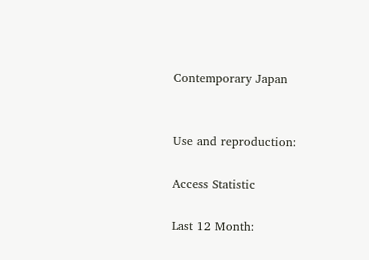Contemporary Japan


Use and reproduction:

Access Statistic

Last 12 Month: